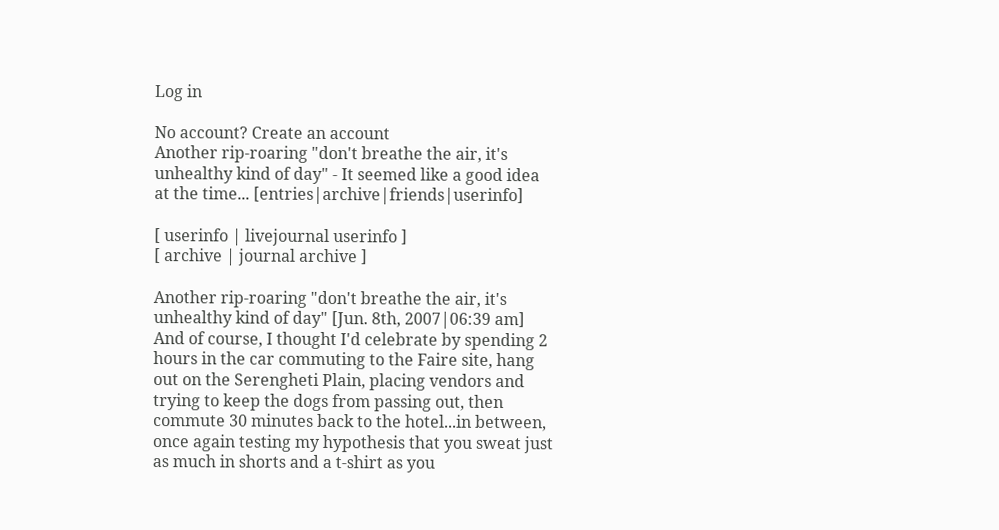Log in

No account? Create an account
Another rip-roaring "don't breathe the air, it's unhealthy kind of day" - It seemed like a good idea at the time... [entries|archive|friends|userinfo]

[ userinfo | livejournal userinfo ]
[ archive | journal archive ]

Another rip-roaring "don't breathe the air, it's unhealthy kind of day" [Jun. 8th, 2007|06:39 am]
And of course, I thought I'd celebrate by spending 2 hours in the car commuting to the Faire site, hang out on the Serengheti Plain, placing vendors and trying to keep the dogs from passing out, then commute 30 minutes back to the hotel...in between, once again testing my hypothesis that you sweat just as much in shorts and a t-shirt as you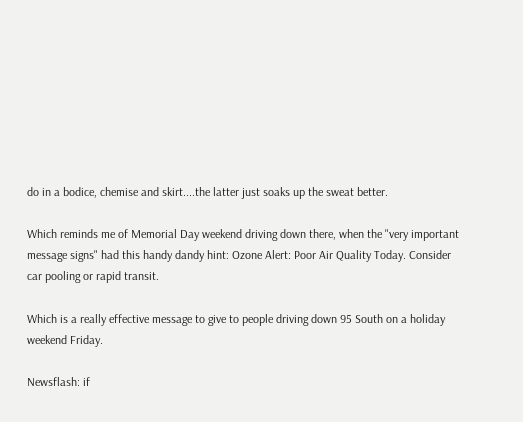do in a bodice, chemise and skirt....the latter just soaks up the sweat better.

Which reminds me of Memorial Day weekend driving down there, when the "very important message signs" had this handy dandy hint: Ozone Alert: Poor Air Quality Today. Consider car pooling or rapid transit.

Which is a really effective message to give to people driving down 95 South on a holiday weekend Friday.

Newsflash: if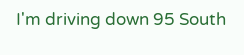I'm driving down 95 South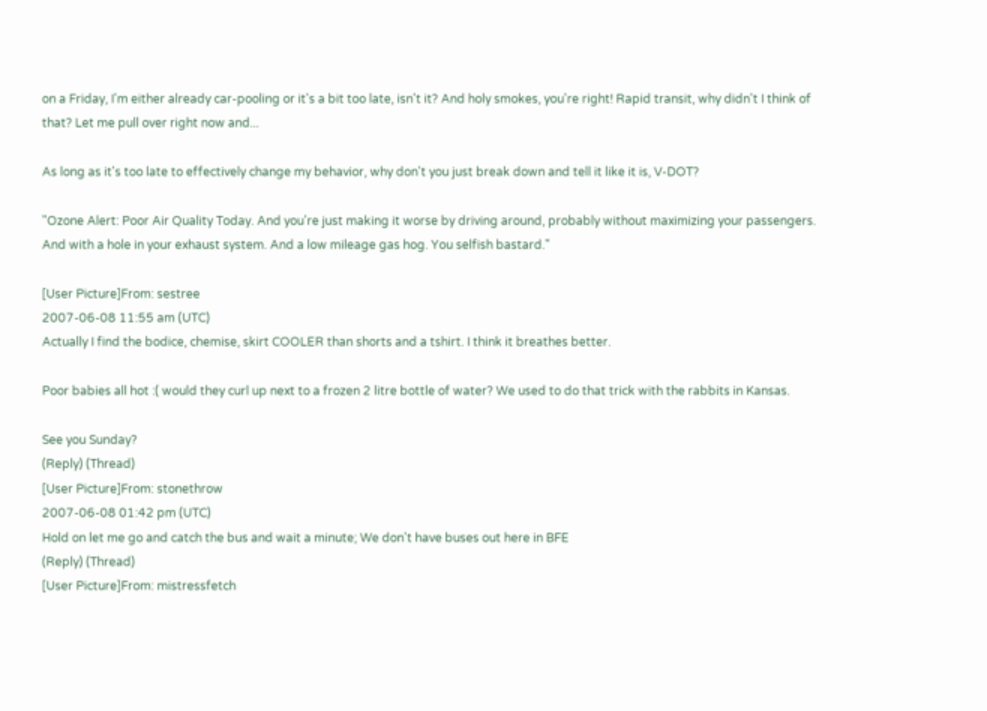on a Friday, I'm either already car-pooling or it's a bit too late, isn't it? And holy smokes, you're right! Rapid transit, why didn't I think of that? Let me pull over right now and...

As long as it's too late to effectively change my behavior, why don't you just break down and tell it like it is, V-DOT?

"Ozone Alert: Poor Air Quality Today. And you're just making it worse by driving around, probably without maximizing your passengers. And with a hole in your exhaust system. And a low mileage gas hog. You selfish bastard."

[User Picture]From: sestree
2007-06-08 11:55 am (UTC)
Actually I find the bodice, chemise, skirt COOLER than shorts and a tshirt. I think it breathes better.

Poor babies all hot :( would they curl up next to a frozen 2 litre bottle of water? We used to do that trick with the rabbits in Kansas.

See you Sunday?
(Reply) (Thread)
[User Picture]From: stonethrow
2007-06-08 01:42 pm (UTC)
Hold on let me go and catch the bus and wait a minute; We don't have buses out here in BFE
(Reply) (Thread)
[User Picture]From: mistressfetch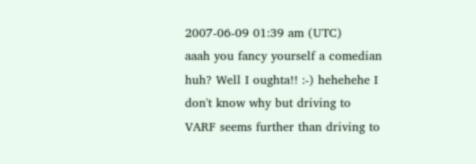2007-06-09 01:39 am (UTC)
aaah you fancy yourself a comedian huh? Well I oughta!! :-) hehehehe I don't know why but driving to VARF seems further than driving to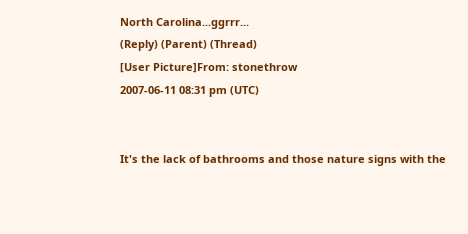North Carolina...ggrrr...
(Reply) (Parent) (Thread)
[User Picture]From: stonethrow
2007-06-11 08:31 pm (UTC)


It's the lack of bathrooms and those nature signs with the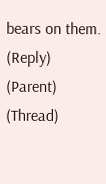bears on them.
(Reply) (Parent) (Thread)